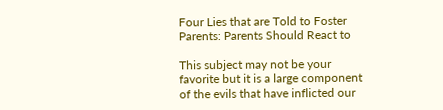Four Lies that are Told to Foster Parents: Parents Should React to

This subject may not be your favorite but it is a large component of the evils that have inflicted our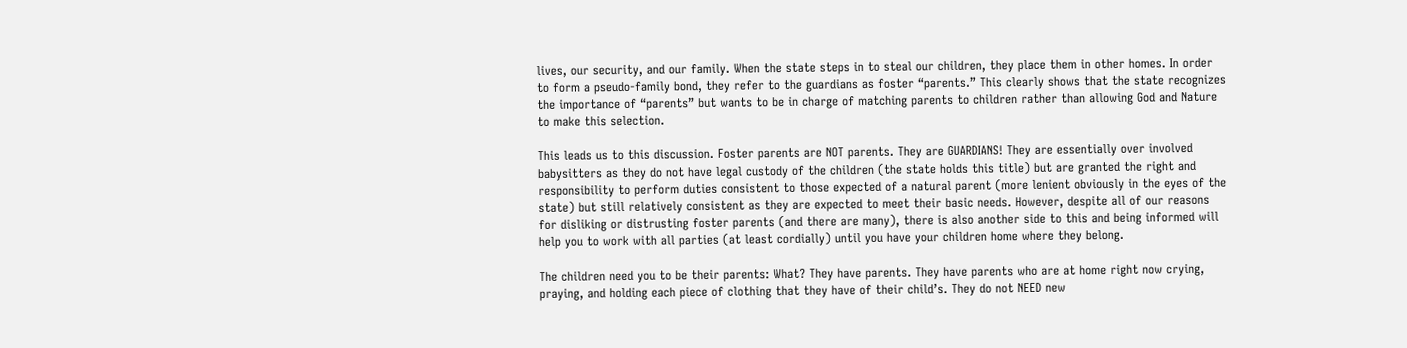lives, our security, and our family. When the state steps in to steal our children, they place them in other homes. In order to form a pseudo-family bond, they refer to the guardians as foster “parents.” This clearly shows that the state recognizes the importance of “parents” but wants to be in charge of matching parents to children rather than allowing God and Nature to make this selection.

This leads us to this discussion. Foster parents are NOT parents. They are GUARDIANS! They are essentially over involved babysitters as they do not have legal custody of the children (the state holds this title) but are granted the right and responsibility to perform duties consistent to those expected of a natural parent (more lenient obviously in the eyes of the state) but still relatively consistent as they are expected to meet their basic needs. However, despite all of our reasons for disliking or distrusting foster parents (and there are many), there is also another side to this and being informed will help you to work with all parties (at least cordially) until you have your children home where they belong.

The children need you to be their parents: What? They have parents. They have parents who are at home right now crying, praying, and holding each piece of clothing that they have of their child’s. They do not NEED new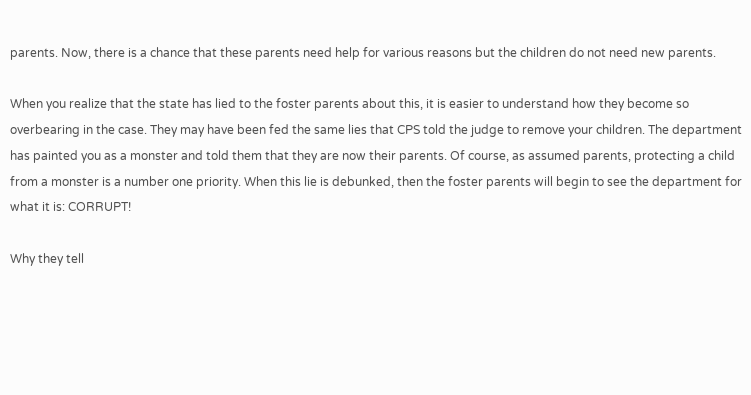parents. Now, there is a chance that these parents need help for various reasons but the children do not need new parents.

When you realize that the state has lied to the foster parents about this, it is easier to understand how they become so overbearing in the case. They may have been fed the same lies that CPS told the judge to remove your children. The department has painted you as a monster and told them that they are now their parents. Of course, as assumed parents, protecting a child from a monster is a number one priority. When this lie is debunked, then the foster parents will begin to see the department for what it is: CORRUPT!

Why they tell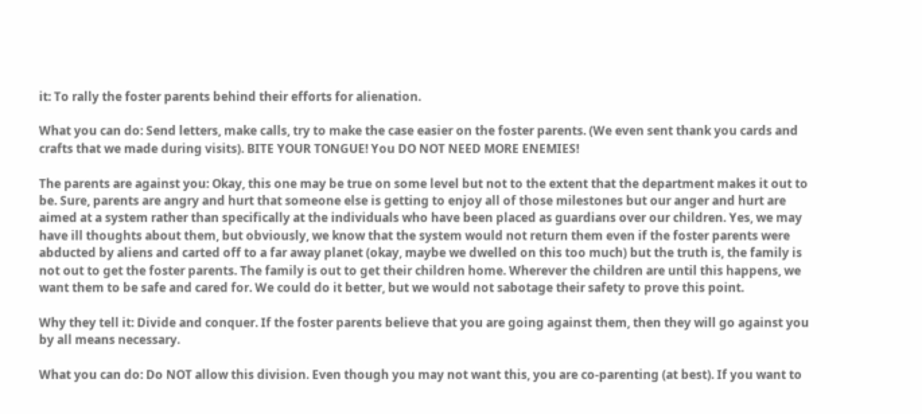it: To rally the foster parents behind their efforts for alienation.

What you can do: Send letters, make calls, try to make the case easier on the foster parents. (We even sent thank you cards and crafts that we made during visits). BITE YOUR TONGUE! You DO NOT NEED MORE ENEMIES!

The parents are against you: Okay, this one may be true on some level but not to the extent that the department makes it out to be. Sure, parents are angry and hurt that someone else is getting to enjoy all of those milestones but our anger and hurt are aimed at a system rather than specifically at the individuals who have been placed as guardians over our children. Yes, we may have ill thoughts about them, but obviously, we know that the system would not return them even if the foster parents were abducted by aliens and carted off to a far away planet (okay, maybe we dwelled on this too much) but the truth is, the family is not out to get the foster parents. The family is out to get their children home. Wherever the children are until this happens, we want them to be safe and cared for. We could do it better, but we would not sabotage their safety to prove this point.

Why they tell it: Divide and conquer. If the foster parents believe that you are going against them, then they will go against you by all means necessary.

What you can do: Do NOT allow this division. Even though you may not want this, you are co-parenting (at best). If you want to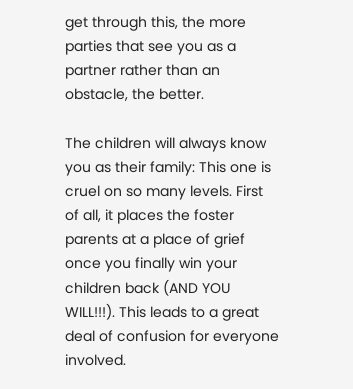get through this, the more parties that see you as a partner rather than an obstacle, the better.

The children will always know you as their family: This one is cruel on so many levels. First of all, it places the foster parents at a place of grief once you finally win your children back (AND YOU WILL!!!). This leads to a great deal of confusion for everyone involved.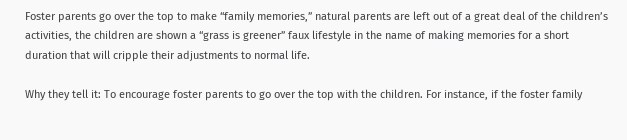Foster parents go over the top to make “family memories,” natural parents are left out of a great deal of the children’s activities, the children are shown a “grass is greener” faux lifestyle in the name of making memories for a short duration that will cripple their adjustments to normal life.

Why they tell it: To encourage foster parents to go over the top with the children. For instance, if the foster family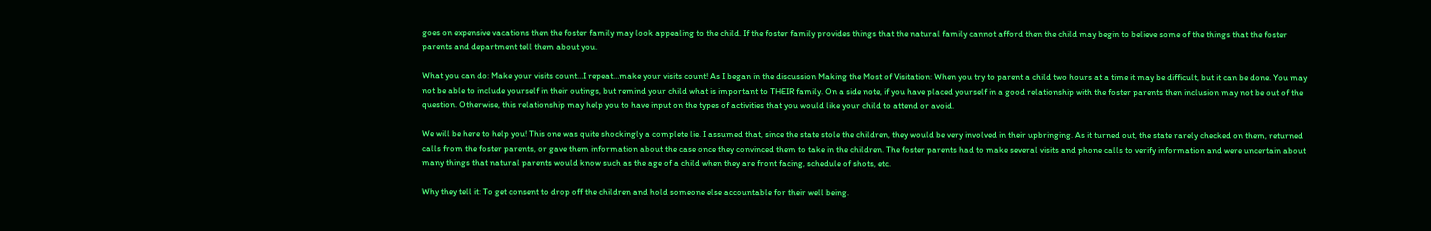goes on expensive vacations then the foster family may look appealing to the child. If the foster family provides things that the natural family cannot afford then the child may begin to believe some of the things that the foster parents and department tell them about you.

What you can do: Make your visits count…I repeat…make your visits count! As I began in the discussion Making the Most of Visitation: When you try to parent a child two hours at a time it may be difficult, but it can be done. You may not be able to include yourself in their outings, but remind your child what is important to THEIR family. On a side note, if you have placed yourself in a good relationship with the foster parents then inclusion may not be out of the question. Otherwise, this relationship may help you to have input on the types of activities that you would like your child to attend or avoid.

We will be here to help you! This one was quite shockingly a complete lie. I assumed that, since the state stole the children, they would be very involved in their upbringing. As it turned out, the state rarely checked on them, returned calls from the foster parents, or gave them information about the case once they convinced them to take in the children. The foster parents had to make several visits and phone calls to verify information and were uncertain about many things that natural parents would know such as the age of a child when they are front facing, schedule of shots, etc.

Why they tell it: To get consent to drop off the children and hold someone else accountable for their well being.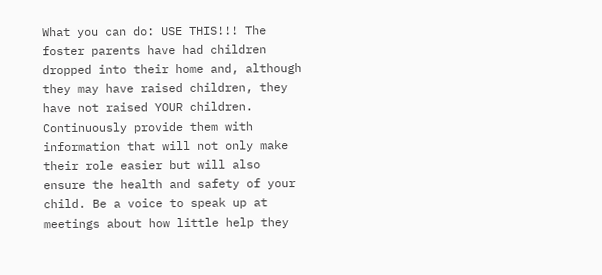What you can do: USE THIS!!! The foster parents have had children dropped into their home and, although they may have raised children, they have not raised YOUR children. Continuously provide them with information that will not only make their role easier but will also ensure the health and safety of your child. Be a voice to speak up at meetings about how little help they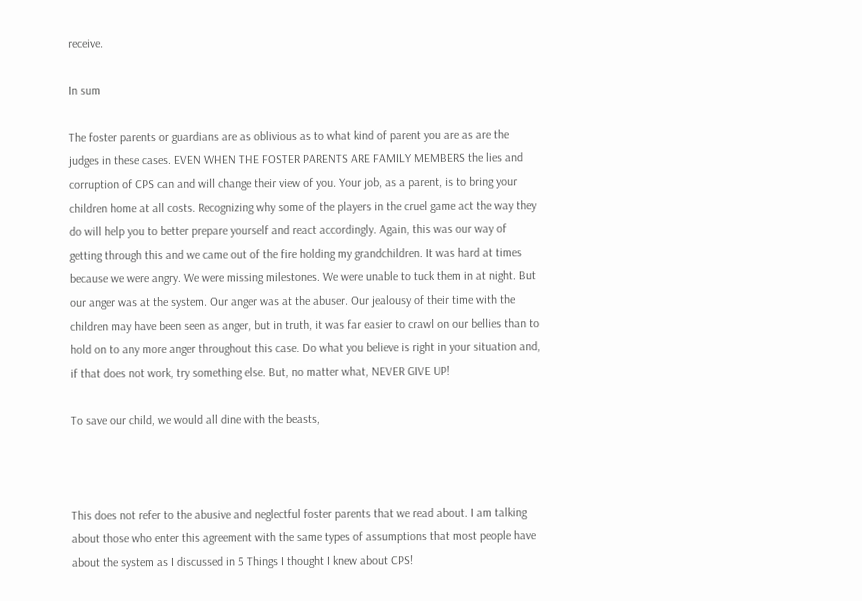receive.

In sum

The foster parents or guardians are as oblivious as to what kind of parent you are as are the judges in these cases. EVEN WHEN THE FOSTER PARENTS ARE FAMILY MEMBERS the lies and corruption of CPS can and will change their view of you. Your job, as a parent, is to bring your children home at all costs. Recognizing why some of the players in the cruel game act the way they do will help you to better prepare yourself and react accordingly. Again, this was our way of getting through this and we came out of the fire holding my grandchildren. It was hard at times because we were angry. We were missing milestones. We were unable to tuck them in at night. But our anger was at the system. Our anger was at the abuser. Our jealousy of their time with the children may have been seen as anger, but in truth, it was far easier to crawl on our bellies than to hold on to any more anger throughout this case. Do what you believe is right in your situation and, if that does not work, try something else. But, no matter what, NEVER GIVE UP!

To save our child, we would all dine with the beasts,



This does not refer to the abusive and neglectful foster parents that we read about. I am talking about those who enter this agreement with the same types of assumptions that most people have about the system as I discussed in 5 Things I thought I knew about CPS!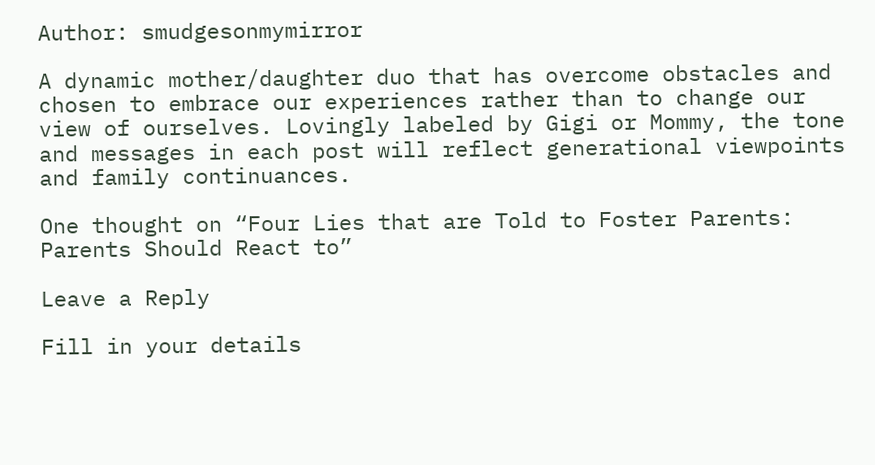Author: smudgesonmymirror

A dynamic mother/daughter duo that has overcome obstacles and chosen to embrace our experiences rather than to change our view of ourselves. Lovingly labeled by Gigi or Mommy, the tone and messages in each post will reflect generational viewpoints and family continuances.

One thought on “Four Lies that are Told to Foster Parents: Parents Should React to”

Leave a Reply

Fill in your details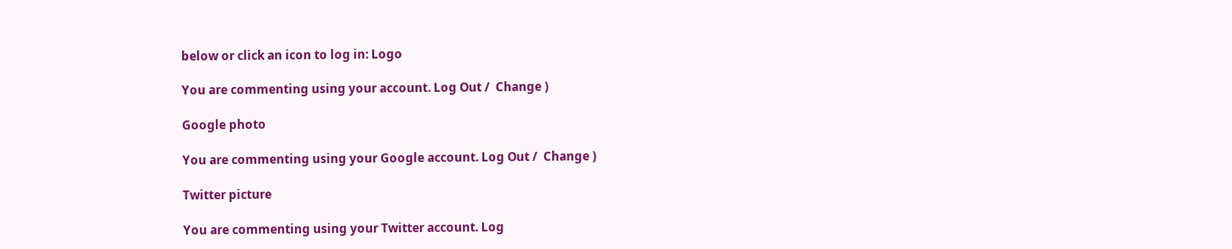below or click an icon to log in: Logo

You are commenting using your account. Log Out /  Change )

Google photo

You are commenting using your Google account. Log Out /  Change )

Twitter picture

You are commenting using your Twitter account. Log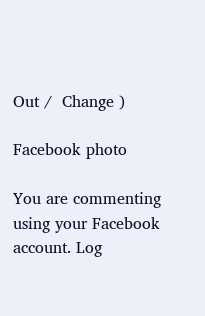Out /  Change )

Facebook photo

You are commenting using your Facebook account. Log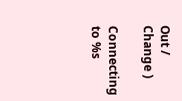Out /  Change )

Connecting to %s